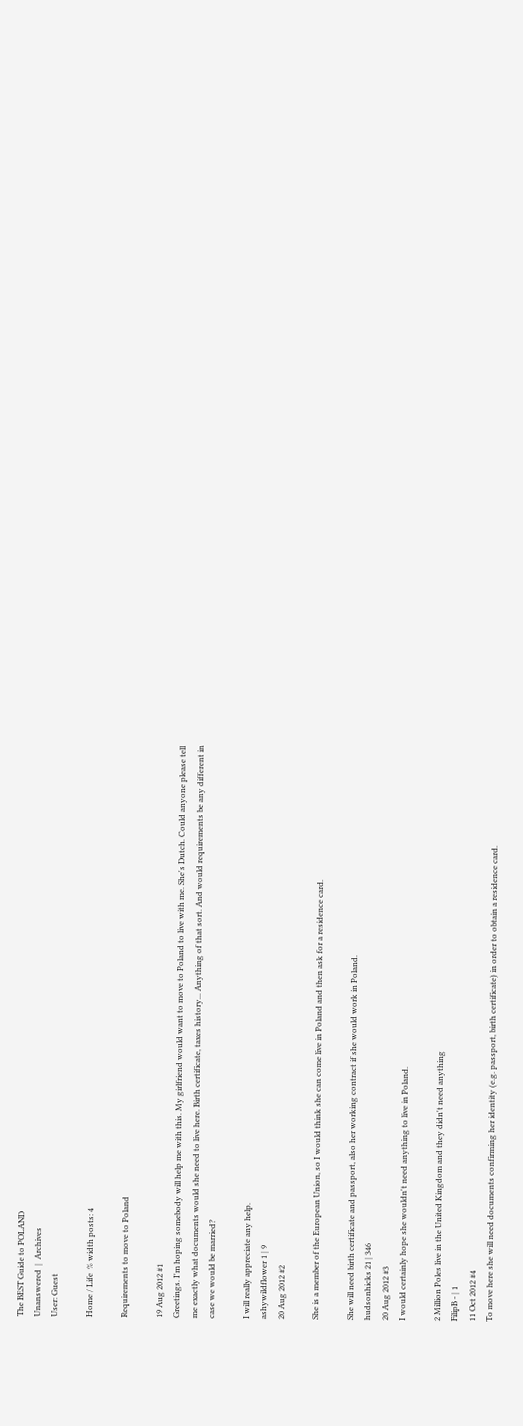The BEST Guide to POLAND
Unanswered  |  Archives
User: Guest

Home / Life  % width posts: 4

Requirements to move to Poland

19 Aug 2012 #1
Greetings. I'm hoping somebody will help me with this. My girlfriend would want to move to Poland to live with me. She's Dutch. Could anyone please tell me exactly what documents would she need to live here. Birth certificate, taxes history... Anything of that sort. And would requirements be any different in case we would be married?

I will really appreciate any help.
ashywildflower 1 | 9
20 Aug 2012 #2

She is a member of the European Union, so I would think she can come live in Poland and then ask for a residence card.

She will need birth certificate and passport, also her working contract if she would work in Poland.
hudsonhicks 21 | 346
20 Aug 2012 #3
I would certainly hope she wouldn't need anything to live in Poland.

2 Million Poles live in the United Kingdom and they didn't need anything
FilipB - | 1
11 Oct 2012 #4
To move here she will need documents confirming her identity (e.g. passport, birth certificate) in order to obtain a residence card.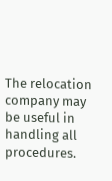The relocation company may be useful in handling all procedures.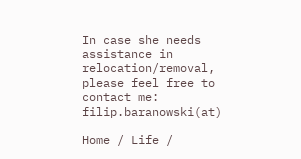In case she needs assistance in relocation/removal, please feel free to contact me: filip.baranowski(at)

Home / Life /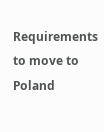Requirements to move to Poland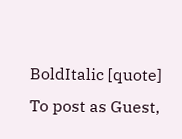BoldItalic [quote]
To post as Guest,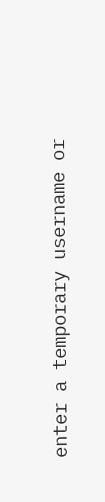enter a temporary username or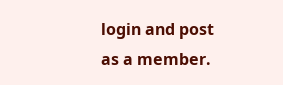login and post as a member.